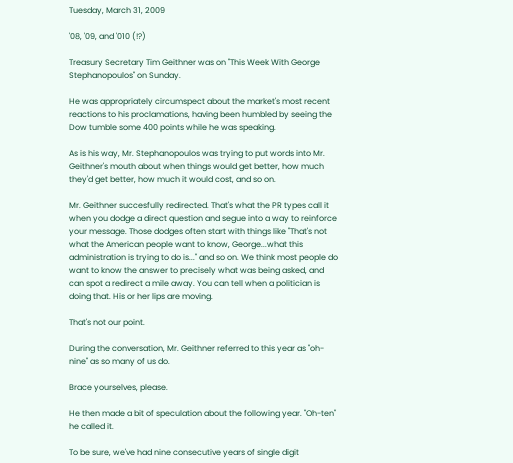Tuesday, March 31, 2009

'08, '09, and '010 (!?)

Treasury Secretary Tim Geithner was on "This Week With George Stephanopoulos" on Sunday.

He was appropriately circumspect about the market's most recent reactions to his proclamations, having been humbled by seeing the Dow tumble some 400 points while he was speaking.

As is his way, Mr. Stephanopoulos was trying to put words into Mr. Geithner's mouth about when things would get better, how much they'd get better, how much it would cost, and so on.

Mr. Geithner succesfully redirected. That's what the PR types call it when you dodge a direct question and segue into a way to reinforce your message. Those dodges often start with things like "That's not what the American people want to know, George...what this administration is trying to do is..." and so on. We think most people do want to know the answer to precisely what was being asked, and can spot a redirect a mile away. You can tell when a politician is doing that. His or her lips are moving.

That's not our point.

During the conversation, Mr. Geithner referred to this year as "oh-nine" as so many of us do.

Brace yourselves, please.

He then made a bit of speculation about the following year. "Oh-ten" he called it.

To be sure, we've had nine consecutive years of single digit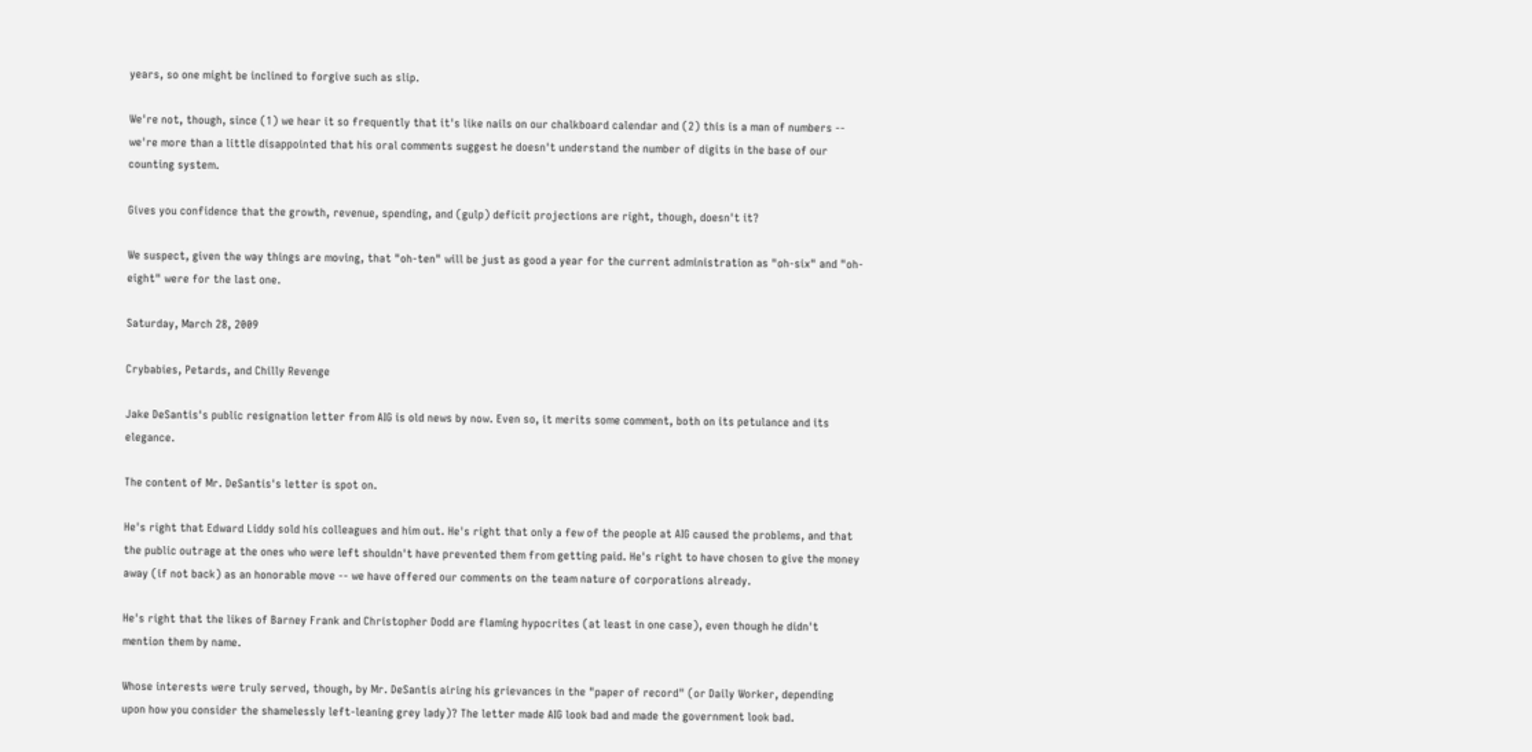years, so one might be inclined to forgive such as slip.

We're not, though, since (1) we hear it so frequently that it's like nails on our chalkboard calendar and (2) this is a man of numbers -- we're more than a little disappointed that his oral comments suggest he doesn't understand the number of digits in the base of our counting system.

Gives you confidence that the growth, revenue, spending, and (gulp) deficit projections are right, though, doesn't it?

We suspect, given the way things are moving, that "oh-ten" will be just as good a year for the current administration as "oh-six" and "oh-eight" were for the last one.

Saturday, March 28, 2009

Crybabies, Petards, and Chilly Revenge

Jake DeSantis's public resignation letter from AIG is old news by now. Even so, it merits some comment, both on its petulance and its elegance.

The content of Mr. DeSantis's letter is spot on.

He's right that Edward Liddy sold his colleagues and him out. He's right that only a few of the people at AIG caused the problems, and that the public outrage at the ones who were left shouldn't have prevented them from getting paid. He's right to have chosen to give the money away (if not back) as an honorable move -- we have offered our comments on the team nature of corporations already.

He's right that the likes of Barney Frank and Christopher Dodd are flaming hypocrites (at least in one case), even though he didn't mention them by name.

Whose interests were truly served, though, by Mr. DeSantis airing his grievances in the "paper of record" (or Daily Worker, depending upon how you consider the shamelessly left-leaning grey lady)? The letter made AIG look bad and made the government look bad.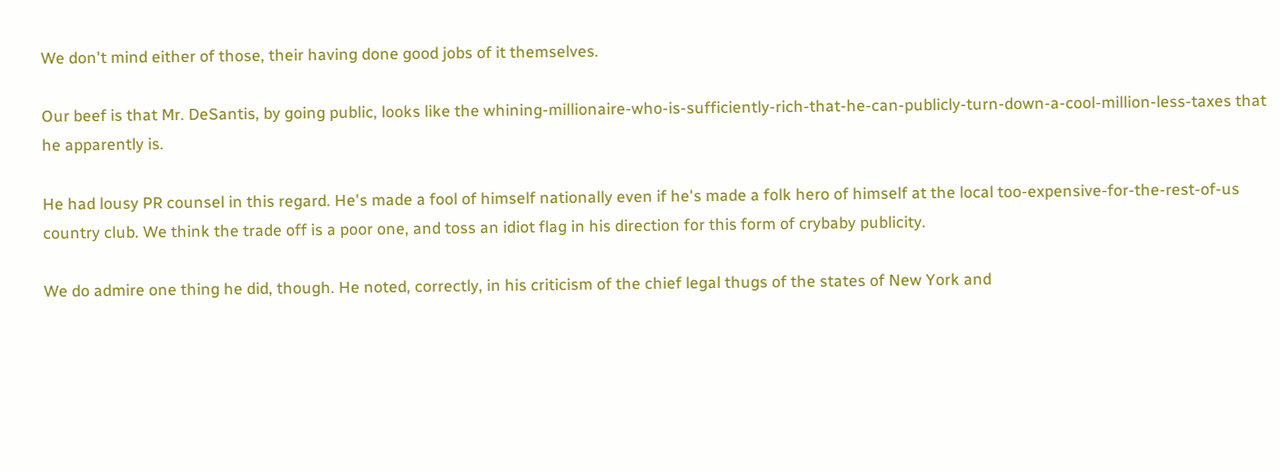We don't mind either of those, their having done good jobs of it themselves.

Our beef is that Mr. DeSantis, by going public, looks like the whining-millionaire-who-is-sufficiently-rich-that-he-can-publicly-turn-down-a-cool-million-less-taxes that he apparently is.

He had lousy PR counsel in this regard. He's made a fool of himself nationally even if he's made a folk hero of himself at the local too-expensive-for-the-rest-of-us country club. We think the trade off is a poor one, and toss an idiot flag in his direction for this form of crybaby publicity.

We do admire one thing he did, though. He noted, correctly, in his criticism of the chief legal thugs of the states of New York and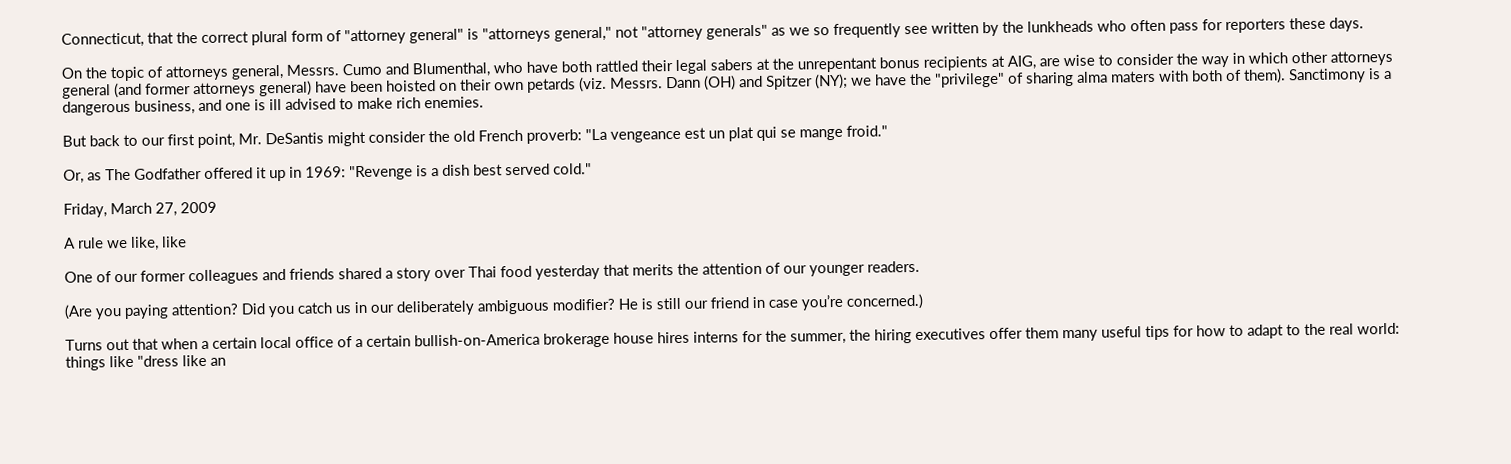Connecticut, that the correct plural form of "attorney general" is "attorneys general," not "attorney generals" as we so frequently see written by the lunkheads who often pass for reporters these days.

On the topic of attorneys general, Messrs. Cumo and Blumenthal, who have both rattled their legal sabers at the unrepentant bonus recipients at AIG, are wise to consider the way in which other attorneys general (and former attorneys general) have been hoisted on their own petards (viz. Messrs. Dann (OH) and Spitzer (NY); we have the "privilege" of sharing alma maters with both of them). Sanctimony is a dangerous business, and one is ill advised to make rich enemies.

But back to our first point, Mr. DeSantis might consider the old French proverb: "La vengeance est un plat qui se mange froid."

Or, as The Godfather offered it up in 1969: "Revenge is a dish best served cold."

Friday, March 27, 2009

A rule we like, like

One of our former colleagues and friends shared a story over Thai food yesterday that merits the attention of our younger readers.

(Are you paying attention? Did you catch us in our deliberately ambiguous modifier? He is still our friend in case you’re concerned.)

Turns out that when a certain local office of a certain bullish-on-America brokerage house hires interns for the summer, the hiring executives offer them many useful tips for how to adapt to the real world: things like "dress like an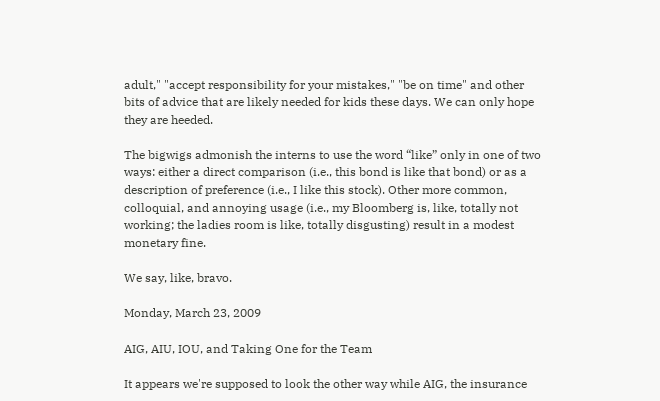adult," "accept responsibility for your mistakes," "be on time" and other bits of advice that are likely needed for kids these days. We can only hope they are heeded.

The bigwigs admonish the interns to use the word “like” only in one of two ways: either a direct comparison (i.e., this bond is like that bond) or as a description of preference (i.e., I like this stock). Other more common, colloquial, and annoying usage (i.e., my Bloomberg is, like, totally not working; the ladies room is like, totally disgusting) result in a modest monetary fine.

We say, like, bravo.

Monday, March 23, 2009

AIG, AIU, IOU, and Taking One for the Team

It appears we're supposed to look the other way while AIG, the insurance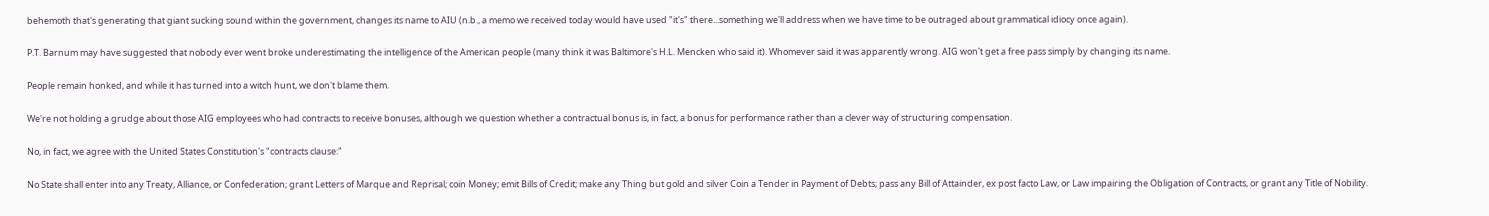behemoth that's generating that giant sucking sound within the government, changes its name to AIU (n.b., a memo we received today would have used "it's" there...something we'll address when we have time to be outraged about grammatical idiocy once again).

P.T. Barnum may have suggested that nobody ever went broke underestimating the intelligence of the American people (many think it was Baltimore's H.L. Mencken who said it). Whomever said it was apparently wrong. AIG won't get a free pass simply by changing its name.

People remain honked, and while it has turned into a witch hunt, we don't blame them.

We're not holding a grudge about those AIG employees who had contracts to receive bonuses, although we question whether a contractual bonus is, in fact, a bonus for performance rather than a clever way of structuring compensation.

No, in fact, we agree with the United States Constitution's "contracts clause:"

No State shall enter into any Treaty, Alliance, or Confederation; grant Letters of Marque and Reprisal; coin Money; emit Bills of Credit; make any Thing but gold and silver Coin a Tender in Payment of Debts; pass any Bill of Attainder, ex post facto Law, or Law impairing the Obligation of Contracts, or grant any Title of Nobility.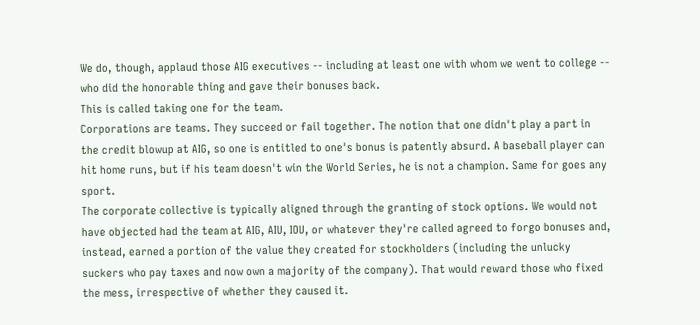We do, though, applaud those AIG executives -- including at least one with whom we went to college -- who did the honorable thing and gave their bonuses back.
This is called taking one for the team.
Corporations are teams. They succeed or fail together. The notion that one didn't play a part in the credit blowup at AIG, so one is entitled to one's bonus is patently absurd. A baseball player can hit home runs, but if his team doesn't win the World Series, he is not a champion. Same for goes any sport.
The corporate collective is typically aligned through the granting of stock options. We would not have objected had the team at AIG, AIU, IOU, or whatever they're called agreed to forgo bonuses and, instead, earned a portion of the value they created for stockholders (including the unlucky suckers who pay taxes and now own a majority of the company). That would reward those who fixed the mess, irrespective of whether they caused it.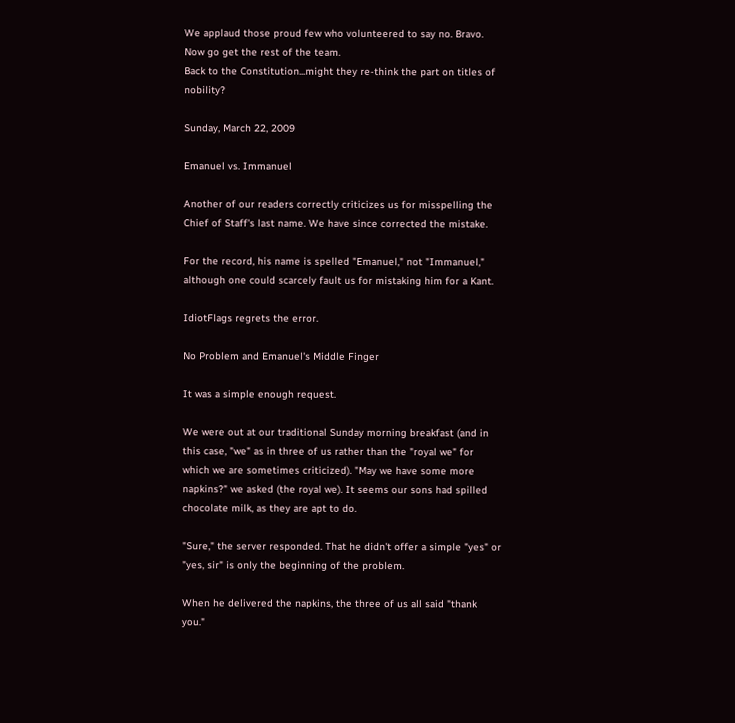We applaud those proud few who volunteered to say no. Bravo. Now go get the rest of the team.
Back to the Constitution...might they re-think the part on titles of nobility?

Sunday, March 22, 2009

Emanuel vs. Immanuel

Another of our readers correctly criticizes us for misspelling the Chief of Staff's last name. We have since corrected the mistake.

For the record, his name is spelled "Emanuel," not "Immanuel," although one could scarcely fault us for mistaking him for a Kant.

IdiotFlags regrets the error.

No Problem and Emanuel's Middle Finger

It was a simple enough request.

We were out at our traditional Sunday morning breakfast (and in this case, "we" as in three of us rather than the "royal we" for which we are sometimes criticized). "May we have some more napkins?" we asked (the royal we). It seems our sons had spilled chocolate milk, as they are apt to do.

"Sure," the server responded. That he didn't offer a simple "yes" or "yes, sir" is only the beginning of the problem.

When he delivered the napkins, the three of us all said "thank you."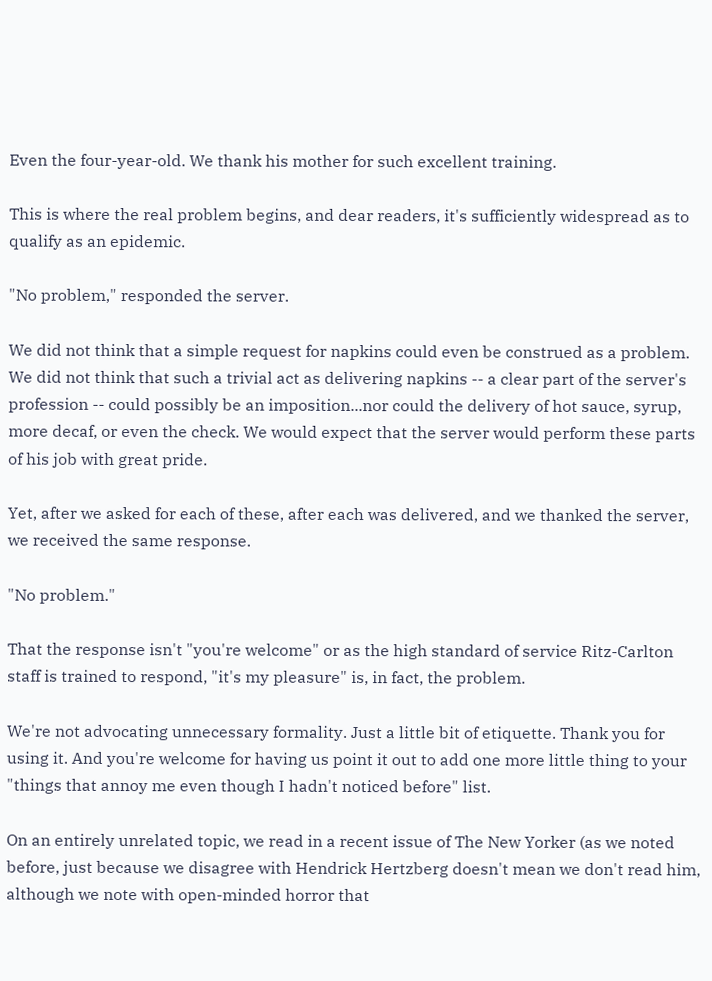Even the four-year-old. We thank his mother for such excellent training.

This is where the real problem begins, and dear readers, it's sufficiently widespread as to qualify as an epidemic.

"No problem," responded the server.

We did not think that a simple request for napkins could even be construed as a problem. We did not think that such a trivial act as delivering napkins -- a clear part of the server's profession -- could possibly be an imposition...nor could the delivery of hot sauce, syrup, more decaf, or even the check. We would expect that the server would perform these parts of his job with great pride.

Yet, after we asked for each of these, after each was delivered, and we thanked the server, we received the same response.

"No problem."

That the response isn't "you're welcome" or as the high standard of service Ritz-Carlton staff is trained to respond, "it's my pleasure" is, in fact, the problem.

We're not advocating unnecessary formality. Just a little bit of etiquette. Thank you for using it. And you're welcome for having us point it out to add one more little thing to your "things that annoy me even though I hadn't noticed before" list.

On an entirely unrelated topic, we read in a recent issue of The New Yorker (as we noted before, just because we disagree with Hendrick Hertzberg doesn't mean we don't read him, although we note with open-minded horror that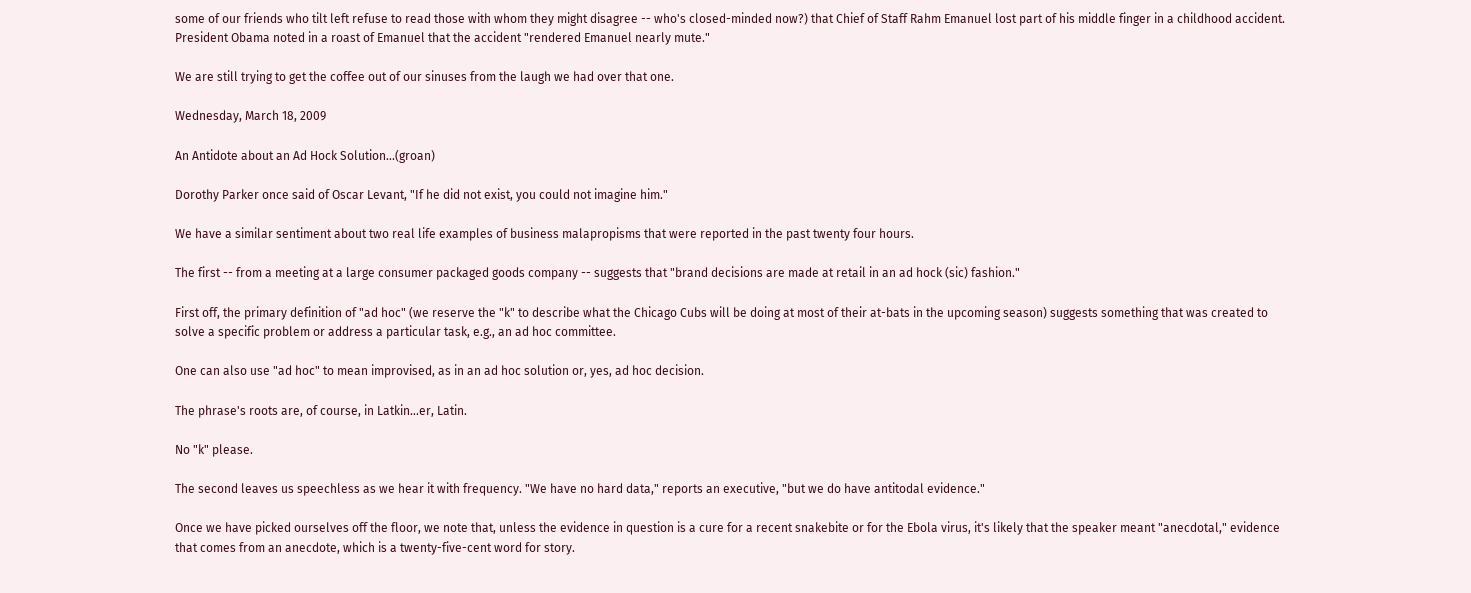some of our friends who tilt left refuse to read those with whom they might disagree -- who's closed-minded now?) that Chief of Staff Rahm Emanuel lost part of his middle finger in a childhood accident. President Obama noted in a roast of Emanuel that the accident "rendered Emanuel nearly mute."

We are still trying to get the coffee out of our sinuses from the laugh we had over that one.

Wednesday, March 18, 2009

An Antidote about an Ad Hock Solution...(groan)

Dorothy Parker once said of Oscar Levant, "If he did not exist, you could not imagine him."

We have a similar sentiment about two real life examples of business malapropisms that were reported in the past twenty four hours.

The first -- from a meeting at a large consumer packaged goods company -- suggests that "brand decisions are made at retail in an ad hock (sic) fashion."

First off, the primary definition of "ad hoc" (we reserve the "k" to describe what the Chicago Cubs will be doing at most of their at-bats in the upcoming season) suggests something that was created to solve a specific problem or address a particular task, e.g., an ad hoc committee.

One can also use "ad hoc" to mean improvised, as in an ad hoc solution or, yes, ad hoc decision.

The phrase's roots are, of course, in Latkin...er, Latin.

No "k" please.

The second leaves us speechless as we hear it with frequency. "We have no hard data," reports an executive, "but we do have antitodal evidence."

Once we have picked ourselves off the floor, we note that, unless the evidence in question is a cure for a recent snakebite or for the Ebola virus, it's likely that the speaker meant "anecdotal," evidence that comes from an anecdote, which is a twenty-five-cent word for story.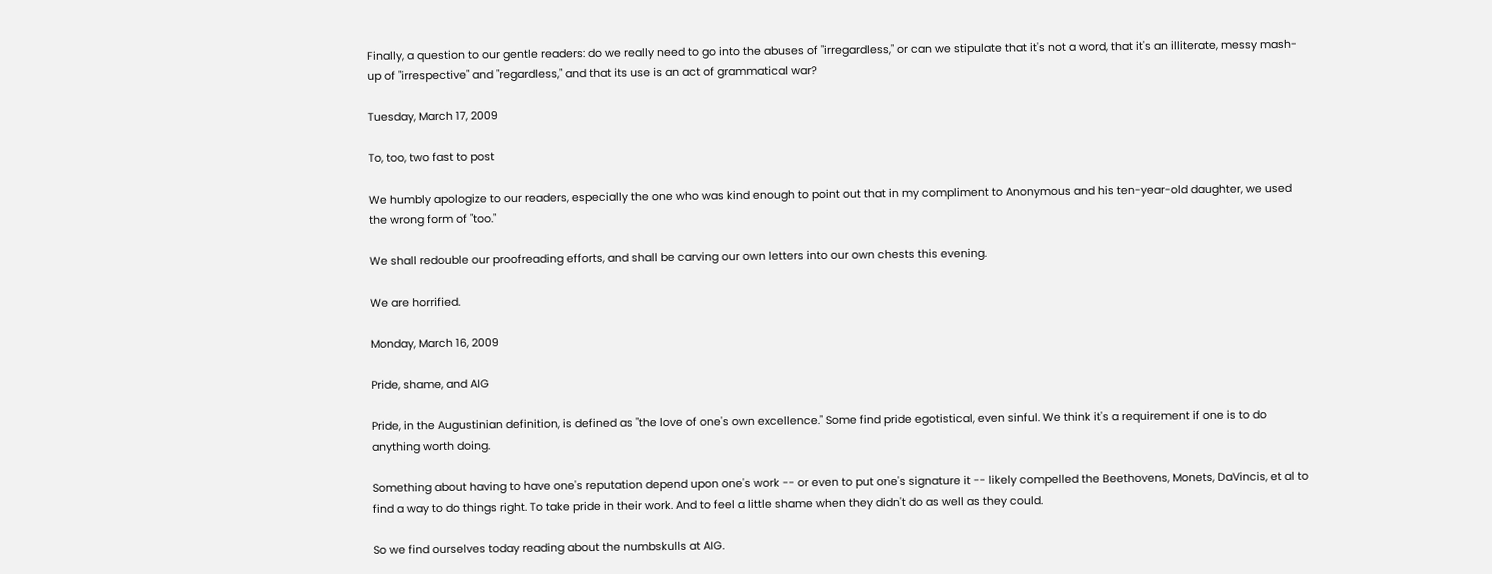Finally, a question to our gentle readers: do we really need to go into the abuses of "irregardless," or can we stipulate that it's not a word, that it's an illiterate, messy mash-up of "irrespective" and "regardless," and that its use is an act of grammatical war?

Tuesday, March 17, 2009

To, too, two fast to post

We humbly apologize to our readers, especially the one who was kind enough to point out that in my compliment to Anonymous and his ten-year-old daughter, we used the wrong form of "too."

We shall redouble our proofreading efforts, and shall be carving our own letters into our own chests this evening.

We are horrified.

Monday, March 16, 2009

Pride, shame, and AIG

Pride, in the Augustinian definition, is defined as "the love of one's own excellence." Some find pride egotistical, even sinful. We think it's a requirement if one is to do anything worth doing.

Something about having to have one's reputation depend upon one's work -- or even to put one's signature it -- likely compelled the Beethovens, Monets, DaVincis, et al to find a way to do things right. To take pride in their work. And to feel a little shame when they didn't do as well as they could.

So we find ourselves today reading about the numbskulls at AIG.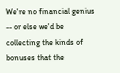We're no financial genius -- or else we'd be collecting the kinds of bonuses that the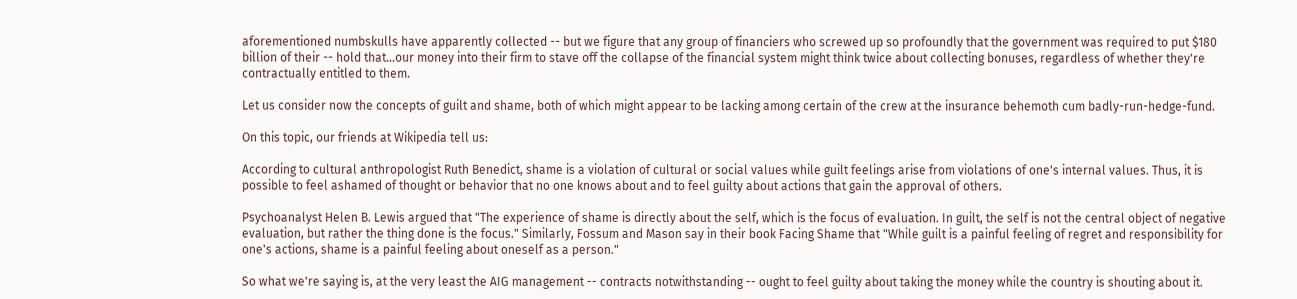aforementioned numbskulls have apparently collected -- but we figure that any group of financiers who screwed up so profoundly that the government was required to put $180 billion of their -- hold that...our money into their firm to stave off the collapse of the financial system might think twice about collecting bonuses, regardless of whether they're contractually entitled to them.

Let us consider now the concepts of guilt and shame, both of which might appear to be lacking among certain of the crew at the insurance behemoth cum badly-run-hedge-fund.

On this topic, our friends at Wikipedia tell us:

According to cultural anthropologist Ruth Benedict, shame is a violation of cultural or social values while guilt feelings arise from violations of one's internal values. Thus, it is possible to feel ashamed of thought or behavior that no one knows about and to feel guilty about actions that gain the approval of others.

Psychoanalyst Helen B. Lewis argued that "The experience of shame is directly about the self, which is the focus of evaluation. In guilt, the self is not the central object of negative evaluation, but rather the thing done is the focus." Similarly, Fossum and Mason say in their book Facing Shame that "While guilt is a painful feeling of regret and responsibility for one's actions, shame is a painful feeling about oneself as a person."

So what we're saying is, at the very least the AIG management -- contracts notwithstanding -- ought to feel guilty about taking the money while the country is shouting about it.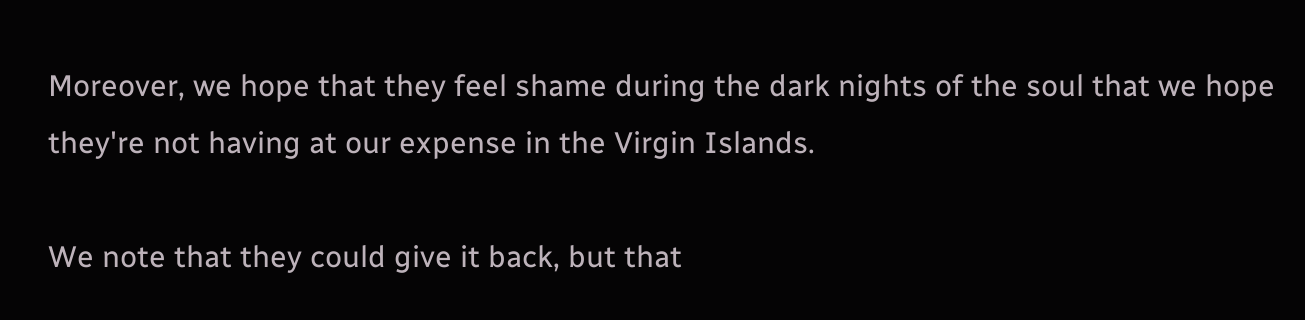Moreover, we hope that they feel shame during the dark nights of the soul that we hope they're not having at our expense in the Virgin Islands.

We note that they could give it back, but that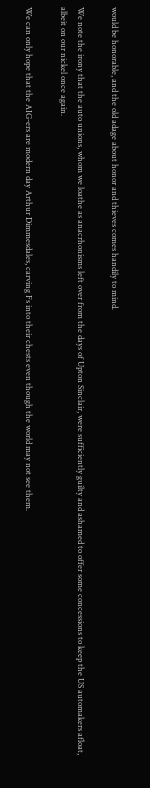would be honorable, and the old adage about honor and thieves comes handily to mind.

We note the irony that the auto unions, whom we loathe as anacrhonisms left over from the days of Upton Sinclair, were sufficiently guilty and ashamed to offer some concessions to keep the US automakers afloat, albeit on our nickel once again.

We can only hope that the AIG-ers are modern day Arthur Dimmesdales, carving Fs into their chests even though the world may not see them.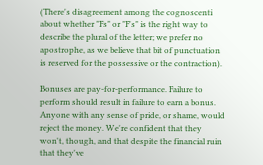(There's disagreement among the cognoscenti about whether "Fs" or "F's" is the right way to describe the plural of the letter; we prefer no apostrophe, as we believe that bit of punctuation is reserved for the possessive or the contraction).

Bonuses are pay-for-performance. Failure to perform should result in failure to earn a bonus. Anyone with any sense of pride, or shame, would reject the money. We're confident that they won't, though, and that despite the financial ruin that they've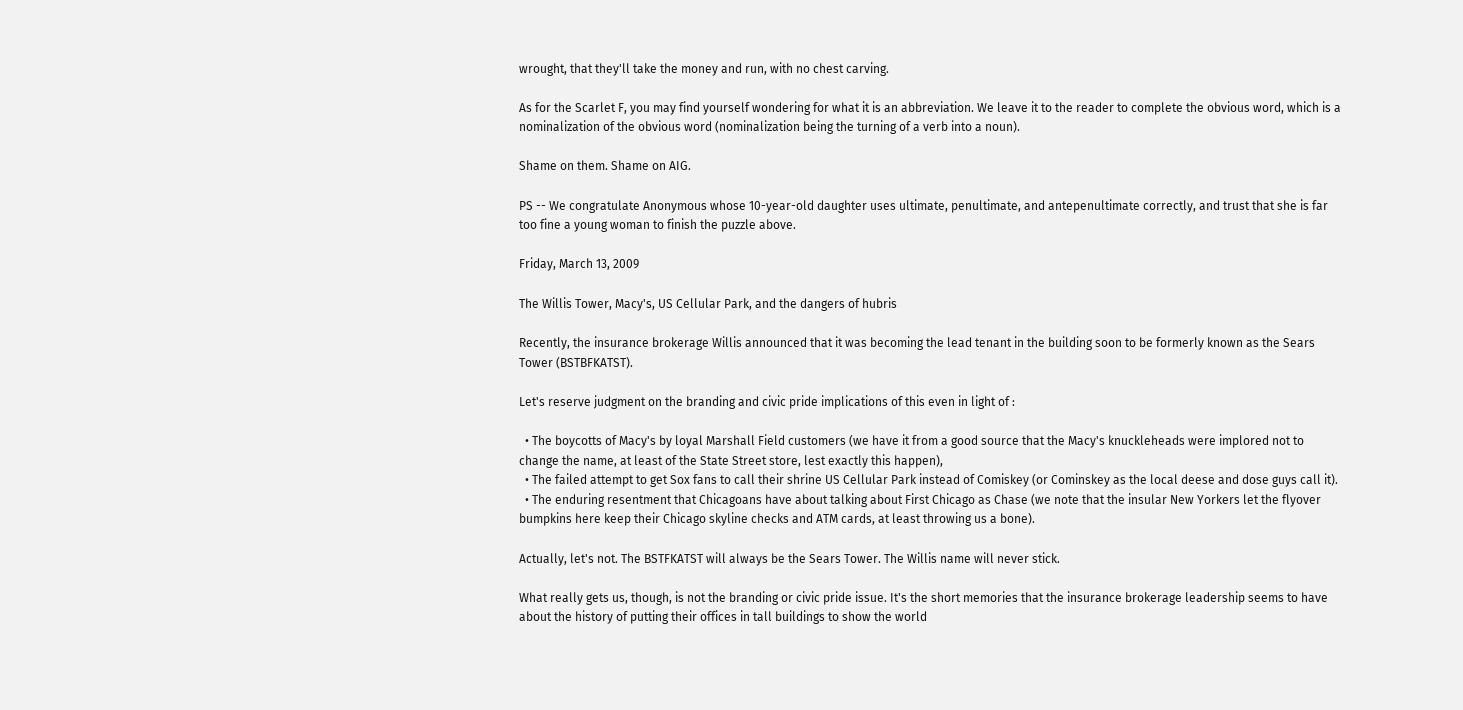wrought, that they'll take the money and run, with no chest carving.

As for the Scarlet F, you may find yourself wondering for what it is an abbreviation. We leave it to the reader to complete the obvious word, which is a nominalization of the obvious word (nominalization being the turning of a verb into a noun).

Shame on them. Shame on AIG.

PS -- We congratulate Anonymous whose 10-year-old daughter uses ultimate, penultimate, and antepenultimate correctly, and trust that she is far too fine a young woman to finish the puzzle above.

Friday, March 13, 2009

The Willis Tower, Macy's, US Cellular Park, and the dangers of hubris

Recently, the insurance brokerage Willis announced that it was becoming the lead tenant in the building soon to be formerly known as the Sears Tower (BSTBFKATST).

Let's reserve judgment on the branding and civic pride implications of this even in light of :

  • The boycotts of Macy's by loyal Marshall Field customers (we have it from a good source that the Macy's knuckleheads were implored not to change the name, at least of the State Street store, lest exactly this happen),
  • The failed attempt to get Sox fans to call their shrine US Cellular Park instead of Comiskey (or Cominskey as the local deese and dose guys call it).
  • The enduring resentment that Chicagoans have about talking about First Chicago as Chase (we note that the insular New Yorkers let the flyover bumpkins here keep their Chicago skyline checks and ATM cards, at least throwing us a bone).

Actually, let's not. The BSTFKATST will always be the Sears Tower. The Willis name will never stick.

What really gets us, though, is not the branding or civic pride issue. It's the short memories that the insurance brokerage leadership seems to have about the history of putting their offices in tall buildings to show the world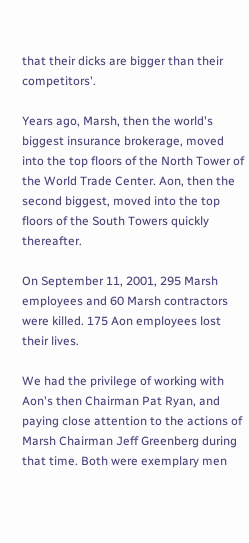that their dicks are bigger than their competitors'.

Years ago, Marsh, then the world's biggest insurance brokerage, moved into the top floors of the North Tower of the World Trade Center. Aon, then the second biggest, moved into the top floors of the South Towers quickly thereafter.

On September 11, 2001, 295 Marsh employees and 60 Marsh contractors were killed. 175 Aon employees lost their lives.

We had the privilege of working with Aon's then Chairman Pat Ryan, and paying close attention to the actions of Marsh Chairman Jeff Greenberg during that time. Both were exemplary men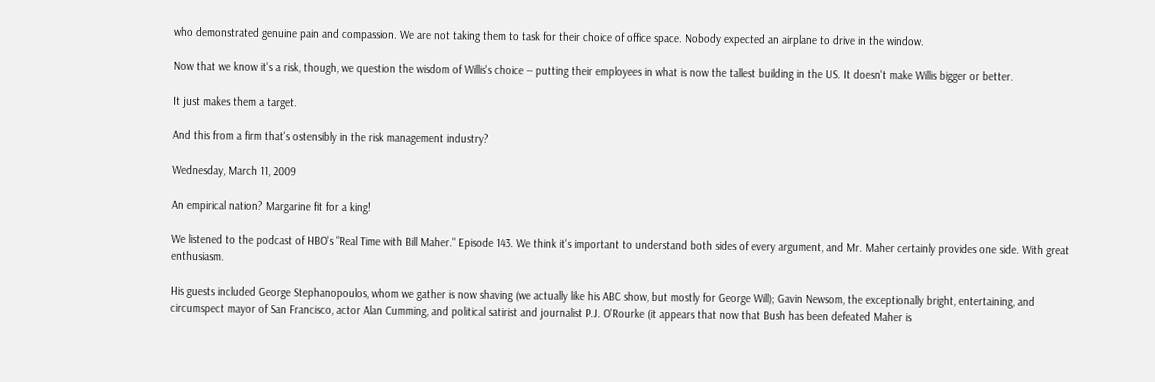who demonstrated genuine pain and compassion. We are not taking them to task for their choice of office space. Nobody expected an airplane to drive in the window.

Now that we know it's a risk, though, we question the wisdom of Willis's choice -- putting their employees in what is now the tallest building in the US. It doesn't make Willis bigger or better.

It just makes them a target.

And this from a firm that's ostensibly in the risk management industry?

Wednesday, March 11, 2009

An empirical nation? Margarine fit for a king!

We listened to the podcast of HBO's "Real Time with Bill Maher." Episode 143. We think it's important to understand both sides of every argument, and Mr. Maher certainly provides one side. With great enthusiasm.

His guests included George Stephanopoulos, whom we gather is now shaving (we actually like his ABC show, but mostly for George Will); Gavin Newsom, the exceptionally bright, entertaining, and circumspect mayor of San Francisco, actor Alan Cumming, and political satirist and journalist P.J. O'Rourke (it appears that now that Bush has been defeated Maher is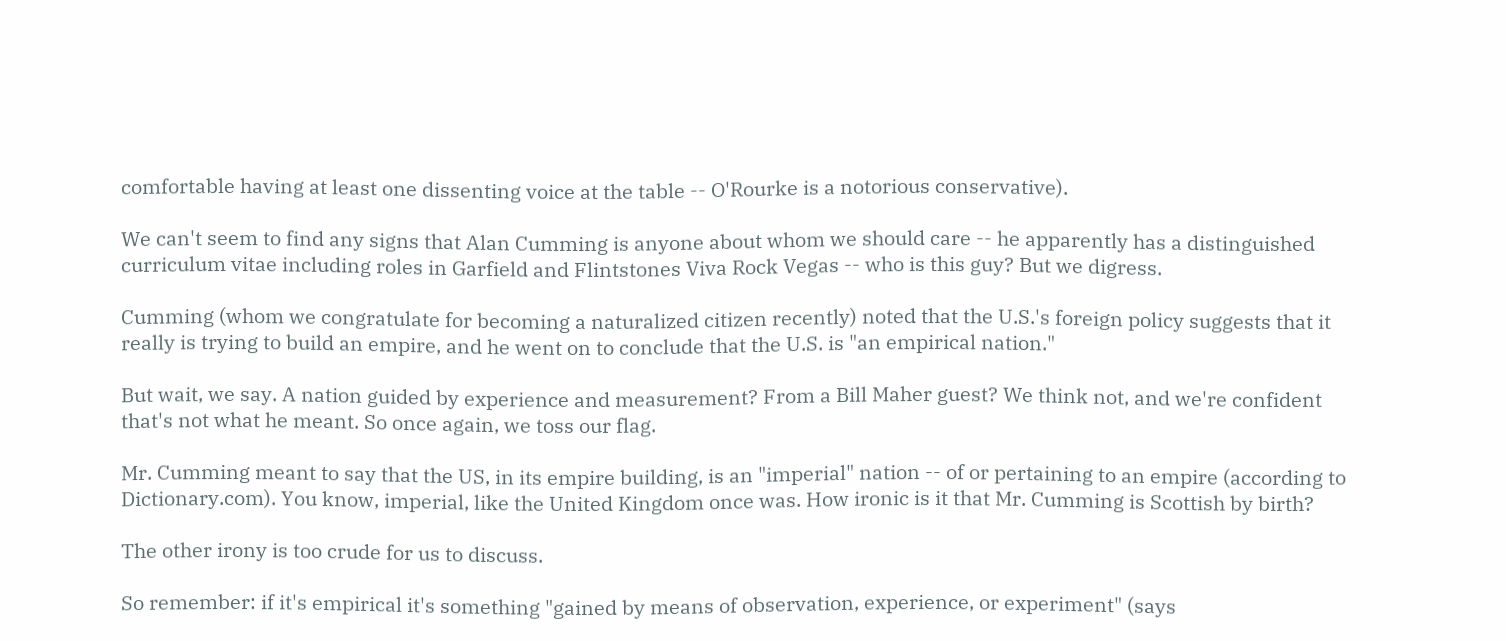comfortable having at least one dissenting voice at the table -- O'Rourke is a notorious conservative).

We can't seem to find any signs that Alan Cumming is anyone about whom we should care -- he apparently has a distinguished curriculum vitae including roles in Garfield and Flintstones Viva Rock Vegas -- who is this guy? But we digress.

Cumming (whom we congratulate for becoming a naturalized citizen recently) noted that the U.S.'s foreign policy suggests that it really is trying to build an empire, and he went on to conclude that the U.S. is "an empirical nation."

But wait, we say. A nation guided by experience and measurement? From a Bill Maher guest? We think not, and we're confident that's not what he meant. So once again, we toss our flag.

Mr. Cumming meant to say that the US, in its empire building, is an "imperial" nation -- of or pertaining to an empire (according to Dictionary.com). You know, imperial, like the United Kingdom once was. How ironic is it that Mr. Cumming is Scottish by birth?

The other irony is too crude for us to discuss.

So remember: if it's empirical it's something "gained by means of observation, experience, or experiment" (says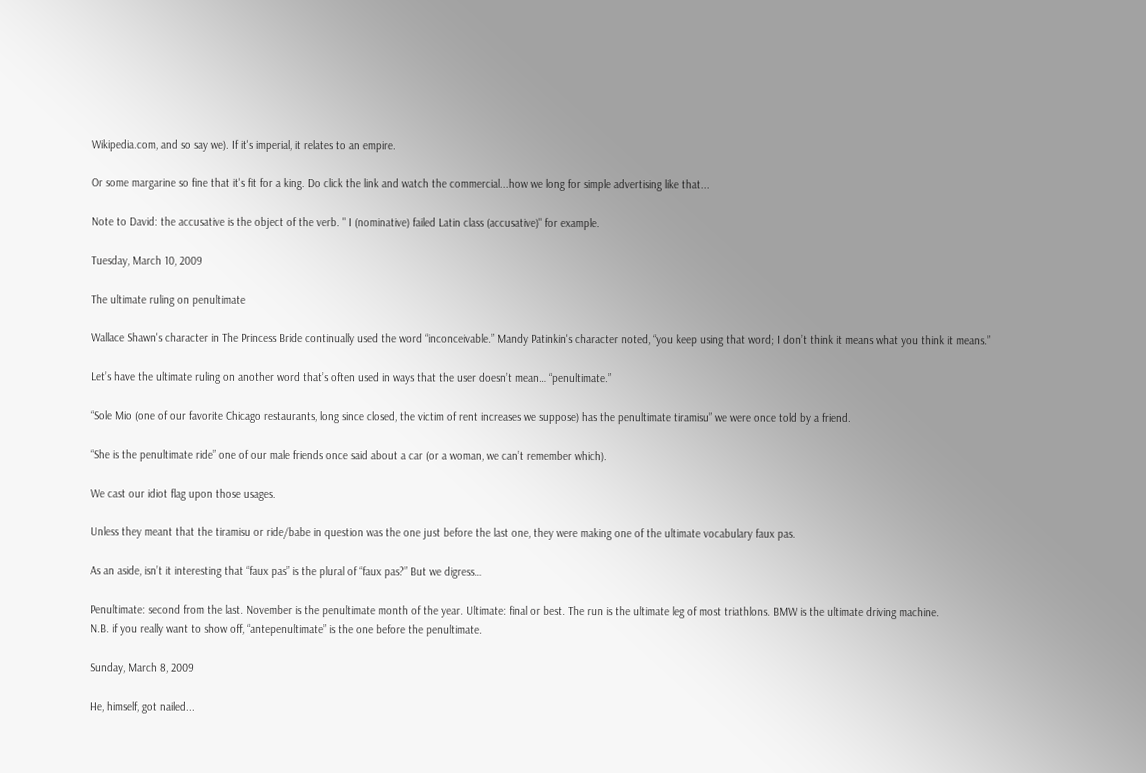Wikipedia.com, and so say we). If it's imperial, it relates to an empire.

Or some margarine so fine that it's fit for a king. Do click the link and watch the commercial...how we long for simple advertising like that...

Note to David: the accusative is the object of the verb. " I (nominative) failed Latin class (accusative)" for example.

Tuesday, March 10, 2009

The ultimate ruling on penultimate

Wallace Shawn's character in The Princess Bride continually used the word “inconceivable.” Mandy Patinkin's character noted, “you keep using that word; I don’t think it means what you think it means.”

Let’s have the ultimate ruling on another word that’s often used in ways that the user doesn’t mean… “penultimate.”

“Sole Mio (one of our favorite Chicago restaurants, long since closed, the victim of rent increases we suppose) has the penultimate tiramisu” we were once told by a friend.

“She is the penultimate ride” one of our male friends once said about a car (or a woman, we can’t remember which).

We cast our idiot flag upon those usages.

Unless they meant that the tiramisu or ride/babe in question was the one just before the last one, they were making one of the ultimate vocabulary faux pas.

As an aside, isn’t it interesting that “faux pas” is the plural of “faux pas?” But we digress…

Penultimate: second from the last. November is the penultimate month of the year. Ultimate: final or best. The run is the ultimate leg of most triathlons. BMW is the ultimate driving machine.
N.B. if you really want to show off, “antepenultimate” is the one before the penultimate.

Sunday, March 8, 2009

He, himself, got nailed...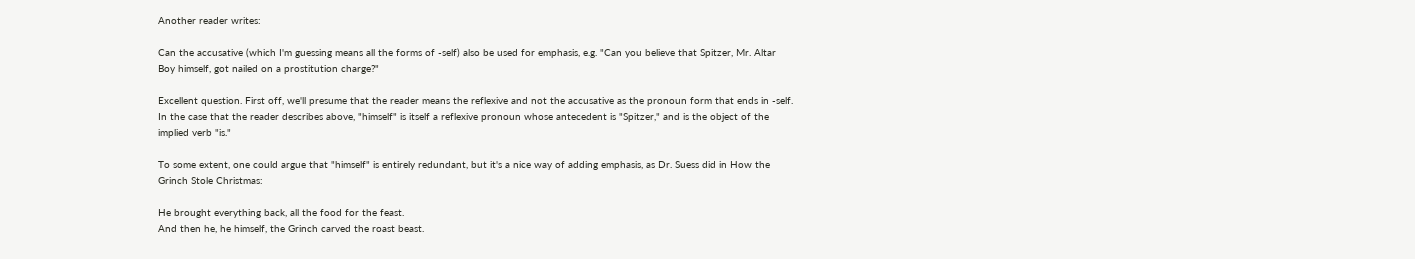Another reader writes:

Can the accusative (which I'm guessing means all the forms of -self) also be used for emphasis, e.g. "Can you believe that Spitzer, Mr. Altar Boy himself, got nailed on a prostitution charge?"

Excellent question. First off, we'll presume that the reader means the reflexive and not the accusative as the pronoun form that ends in -self. In the case that the reader describes above, "himself" is itself a reflexive pronoun whose antecedent is "Spitzer," and is the object of the implied verb "is."

To some extent, one could argue that "himself" is entirely redundant, but it's a nice way of adding emphasis, as Dr. Suess did in How the Grinch Stole Christmas:

He brought everything back, all the food for the feast.
And then he, he himself, the Grinch carved the roast beast.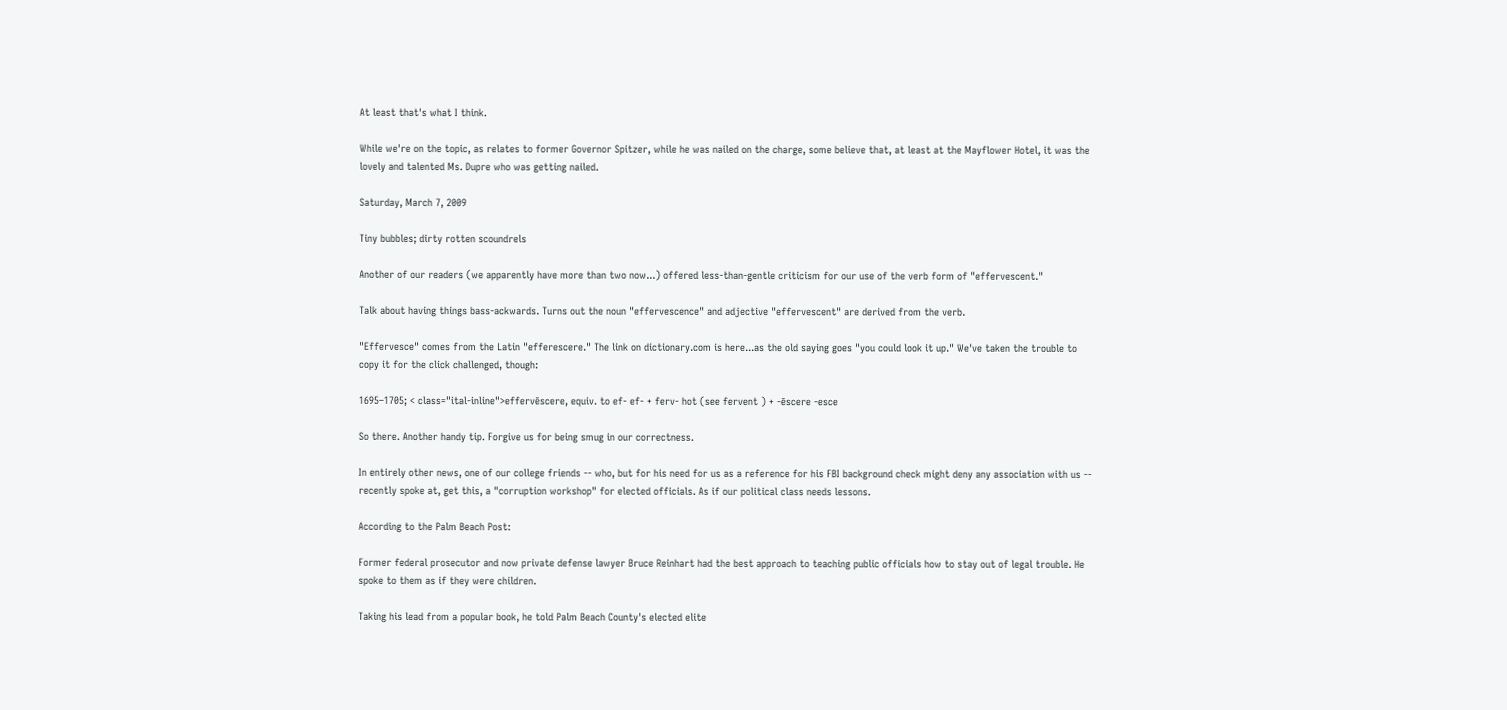At least that's what I think.

While we're on the topic, as relates to former Governor Spitzer, while he was nailed on the charge, some believe that, at least at the Mayflower Hotel, it was the lovely and talented Ms. Dupre who was getting nailed.

Saturday, March 7, 2009

Tiny bubbles; dirty rotten scoundrels

Another of our readers (we apparently have more than two now...) offered less-than-gentle criticism for our use of the verb form of "effervescent."

Talk about having things bass-ackwards. Turns out the noun "effervescence" and adjective "effervescent" are derived from the verb.

"Effervesce" comes from the Latin "efferescere." The link on dictionary.com is here...as the old saying goes "you could look it up." We've taken the trouble to copy it for the click challenged, though:

1695–1705; < class="ital-inline">effervēscere, equiv. to ef- ef- + ferv- hot (see fervent ) + -ēscere -esce

So there. Another handy tip. Forgive us for being smug in our correctness.

In entirely other news, one of our college friends -- who, but for his need for us as a reference for his FBI background check might deny any association with us -- recently spoke at, get this, a "corruption workshop" for elected officials. As if our political class needs lessons.

According to the Palm Beach Post:

Former federal prosecutor and now private defense lawyer Bruce Reinhart had the best approach to teaching public officials how to stay out of legal trouble. He spoke to them as if they were children.

Taking his lead from a popular book, he told Palm Beach County's elected elite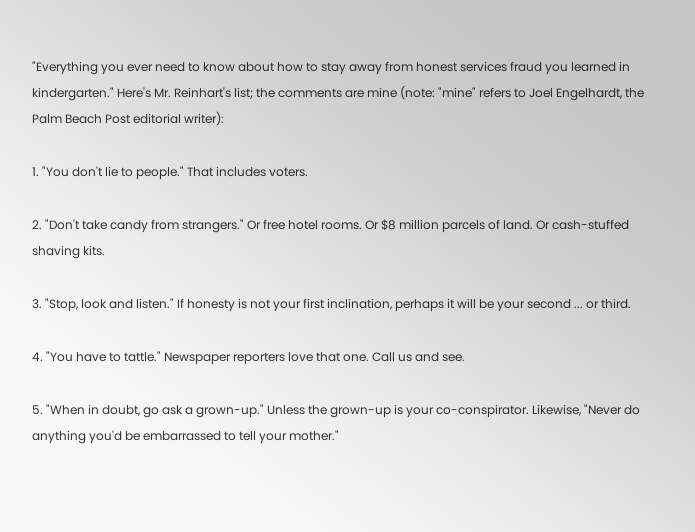"Everything you ever need to know about how to stay away from honest services fraud you learned in kindergarten." Here's Mr. Reinhart's list; the comments are mine (note: "mine" refers to Joel Engelhardt, the Palm Beach Post editorial writer):

1. "You don't lie to people." That includes voters.

2. "Don't take candy from strangers." Or free hotel rooms. Or $8 million parcels of land. Or cash-stuffed shaving kits.

3. "Stop, look and listen." If honesty is not your first inclination, perhaps it will be your second ... or third.

4. "You have to tattle." Newspaper reporters love that one. Call us and see.

5. "When in doubt, go ask a grown-up." Unless the grown-up is your co-conspirator. Likewise, "Never do anything you'd be embarrassed to tell your mother."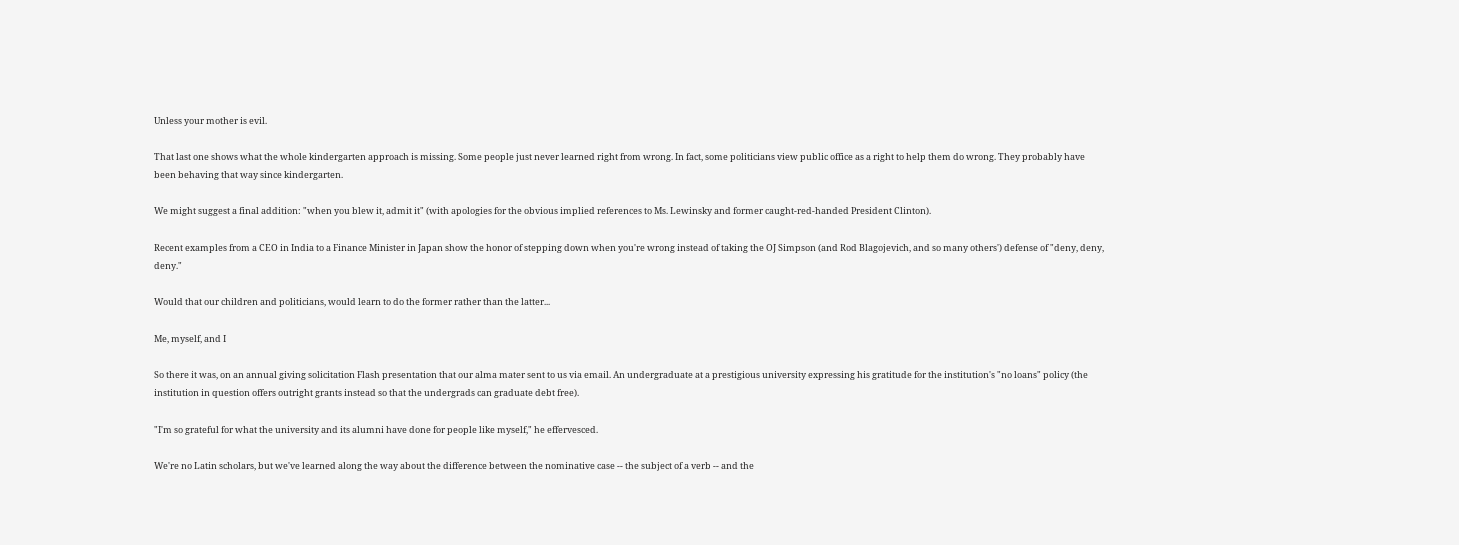Unless your mother is evil.

That last one shows what the whole kindergarten approach is missing. Some people just never learned right from wrong. In fact, some politicians view public office as a right to help them do wrong. They probably have been behaving that way since kindergarten.

We might suggest a final addition: "when you blew it, admit it" (with apologies for the obvious implied references to Ms. Lewinsky and former caught-red-handed President Clinton).

Recent examples from a CEO in India to a Finance Minister in Japan show the honor of stepping down when you're wrong instead of taking the OJ Simpson (and Rod Blagojevich, and so many others') defense of "deny, deny, deny."

Would that our children and politicians, would learn to do the former rather than the latter...

Me, myself, and I

So there it was, on an annual giving solicitation Flash presentation that our alma mater sent to us via email. An undergraduate at a prestigious university expressing his gratitude for the institution's "no loans" policy (the institution in question offers outright grants instead so that the undergrads can graduate debt free).

"I'm so grateful for what the university and its alumni have done for people like myself," he effervesced.

We're no Latin scholars, but we've learned along the way about the difference between the nominative case -- the subject of a verb -- and the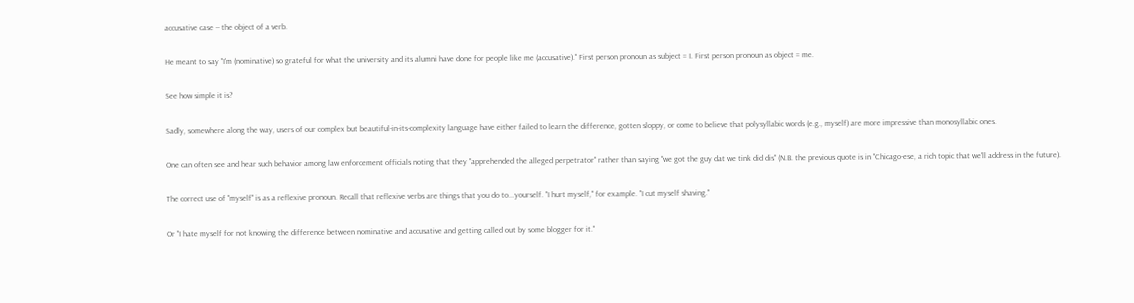accusative case -- the object of a verb.

He meant to say "I'm (nominative) so grateful for what the university and its alumni have done for people like me (accusative)." First person pronoun as subject = I. First person pronoun as object = me.

See how simple it is?

Sadly, somewhere along the way, users of our complex but beautiful-in-its-complexity language have either failed to learn the difference, gotten sloppy, or come to believe that polysyllabic words (e.g., myself) are more impressive than monosyllabic ones.

One can often see and hear such behavior among law enforcement officials noting that they "apprehended the alleged perpetrator" rather than saying "we got the guy dat we tink did dis" (N.B. the previous quote is in "Chicago-ese, a rich topic that we'll address in the future).

The correct use of "myself" is as a reflexive pronoun. Recall that reflexive verbs are things that you do to...yourself. "I hurt myself," for example. "I cut myself shaving."

Or "I hate myself for not knowing the difference between nominative and accusative and getting called out by some blogger for it."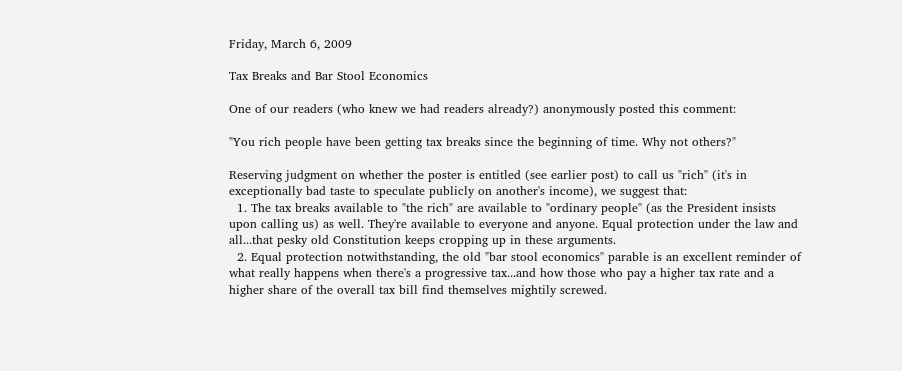Friday, March 6, 2009

Tax Breaks and Bar Stool Economics

One of our readers (who knew we had readers already?) anonymously posted this comment:

"You rich people have been getting tax breaks since the beginning of time. Why not others?"

Reserving judgment on whether the poster is entitled (see earlier post) to call us "rich" (it's in exceptionally bad taste to speculate publicly on another's income), we suggest that:
  1. The tax breaks available to "the rich" are available to "ordinary people" (as the President insists upon calling us) as well. They're available to everyone and anyone. Equal protection under the law and all...that pesky old Constitution keeps cropping up in these arguments.
  2. Equal protection notwithstanding, the old "bar stool economics" parable is an excellent reminder of what really happens when there's a progressive tax...and how those who pay a higher tax rate and a higher share of the overall tax bill find themselves mightily screwed.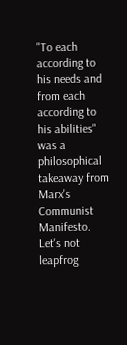"To each according to his needs and from each according to his abilities" was a philosophical takeaway from Marx's Communist Manifesto. Let's not leapfrog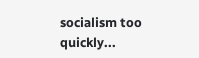socialism too quickly...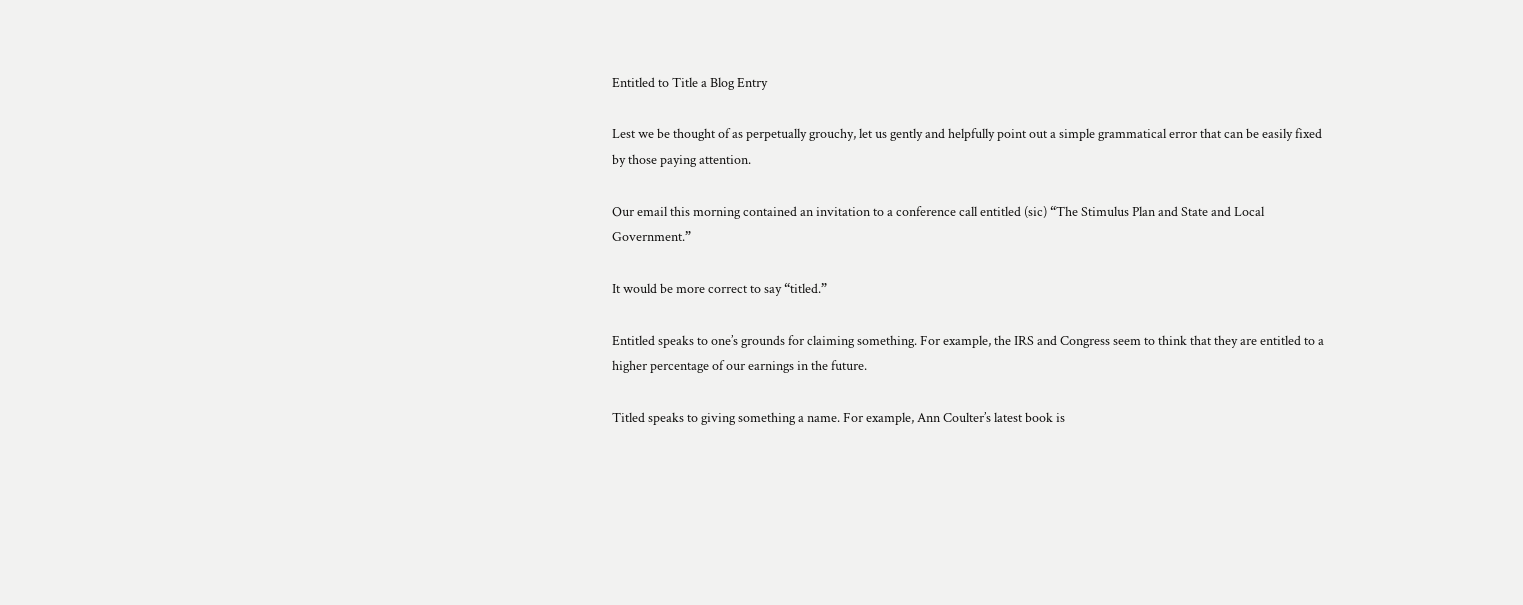Entitled to Title a Blog Entry

Lest we be thought of as perpetually grouchy, let us gently and helpfully point out a simple grammatical error that can be easily fixed by those paying attention.

Our email this morning contained an invitation to a conference call entitled (sic) “The Stimulus Plan and State and Local Government.”

It would be more correct to say “titled.”

Entitled speaks to one’s grounds for claiming something. For example, the IRS and Congress seem to think that they are entitled to a higher percentage of our earnings in the future.

Titled speaks to giving something a name. For example, Ann Coulter’s latest book is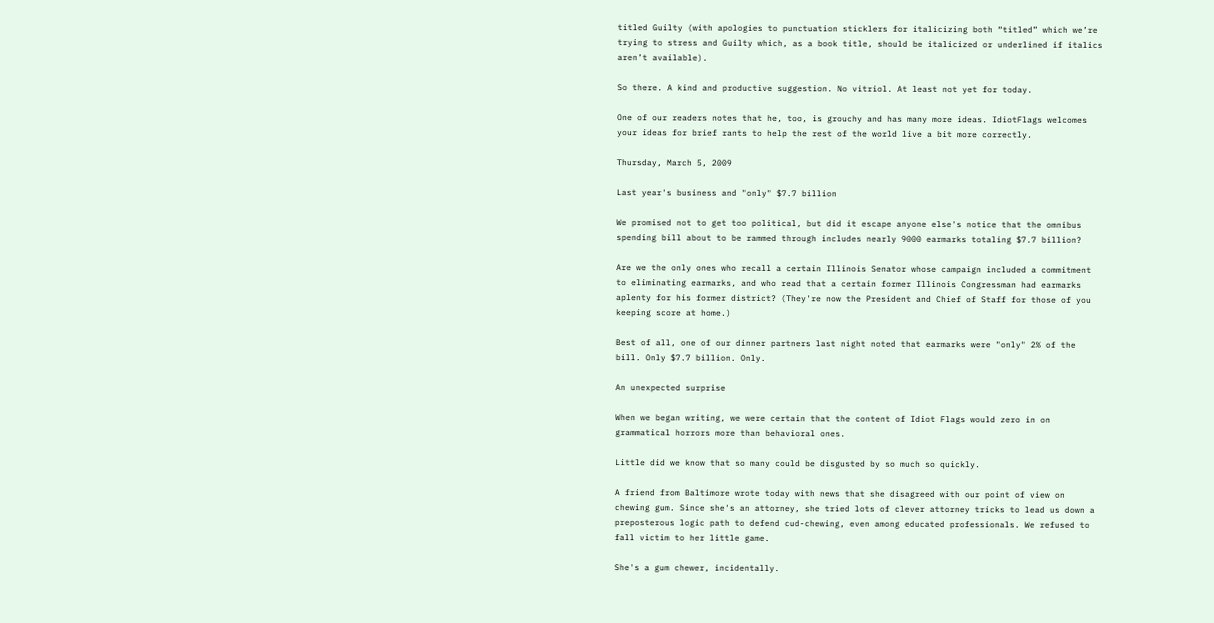titled Guilty (with apologies to punctuation sticklers for italicizing both “titled” which we’re trying to stress and Guilty which, as a book title, should be italicized or underlined if italics aren’t available).

So there. A kind and productive suggestion. No vitriol. At least not yet for today.

One of our readers notes that he, too, is grouchy and has many more ideas. IdiotFlags welcomes your ideas for brief rants to help the rest of the world live a bit more correctly.

Thursday, March 5, 2009

Last year's business and "only" $7.7 billion

We promised not to get too political, but did it escape anyone else's notice that the omnibus spending bill about to be rammed through includes nearly 9000 earmarks totaling $7.7 billion?

Are we the only ones who recall a certain Illinois Senator whose campaign included a commitment to eliminating earmarks, and who read that a certain former Illinois Congressman had earmarks aplenty for his former district? (They're now the President and Chief of Staff for those of you keeping score at home.)

Best of all, one of our dinner partners last night noted that earmarks were "only" 2% of the bill. Only $7.7 billion. Only.

An unexpected surprise

When we began writing, we were certain that the content of Idiot Flags would zero in on grammatical horrors more than behavioral ones.

Little did we know that so many could be disgusted by so much so quickly.

A friend from Baltimore wrote today with news that she disagreed with our point of view on chewing gum. Since she's an attorney, she tried lots of clever attorney tricks to lead us down a preposterous logic path to defend cud-chewing, even among educated professionals. We refused to fall victim to her little game.

She's a gum chewer, incidentally.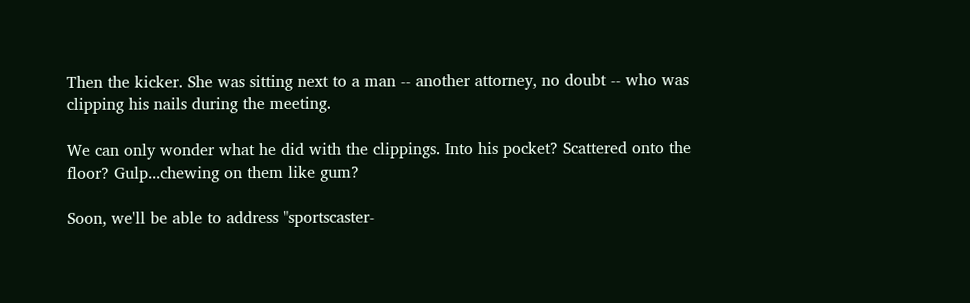Then the kicker. She was sitting next to a man -- another attorney, no doubt -- who was clipping his nails during the meeting.

We can only wonder what he did with the clippings. Into his pocket? Scattered onto the floor? Gulp...chewing on them like gum?

Soon, we'll be able to address "sportscaster-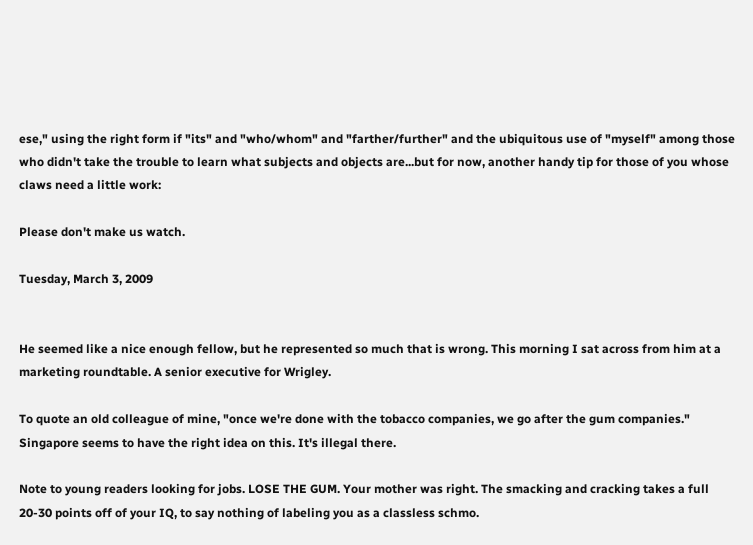ese," using the right form if "its" and "who/whom" and "farther/further" and the ubiquitous use of "myself" among those who didn't take the trouble to learn what subjects and objects are...but for now, another handy tip for those of you whose claws need a little work:

Please don't make us watch.

Tuesday, March 3, 2009


He seemed like a nice enough fellow, but he represented so much that is wrong. This morning I sat across from him at a marketing roundtable. A senior executive for Wrigley.

To quote an old colleague of mine, "once we're done with the tobacco companies, we go after the gum companies." Singapore seems to have the right idea on this. It's illegal there.

Note to young readers looking for jobs. LOSE THE GUM. Your mother was right. The smacking and cracking takes a full 20-30 points off of your IQ, to say nothing of labeling you as a classless schmo.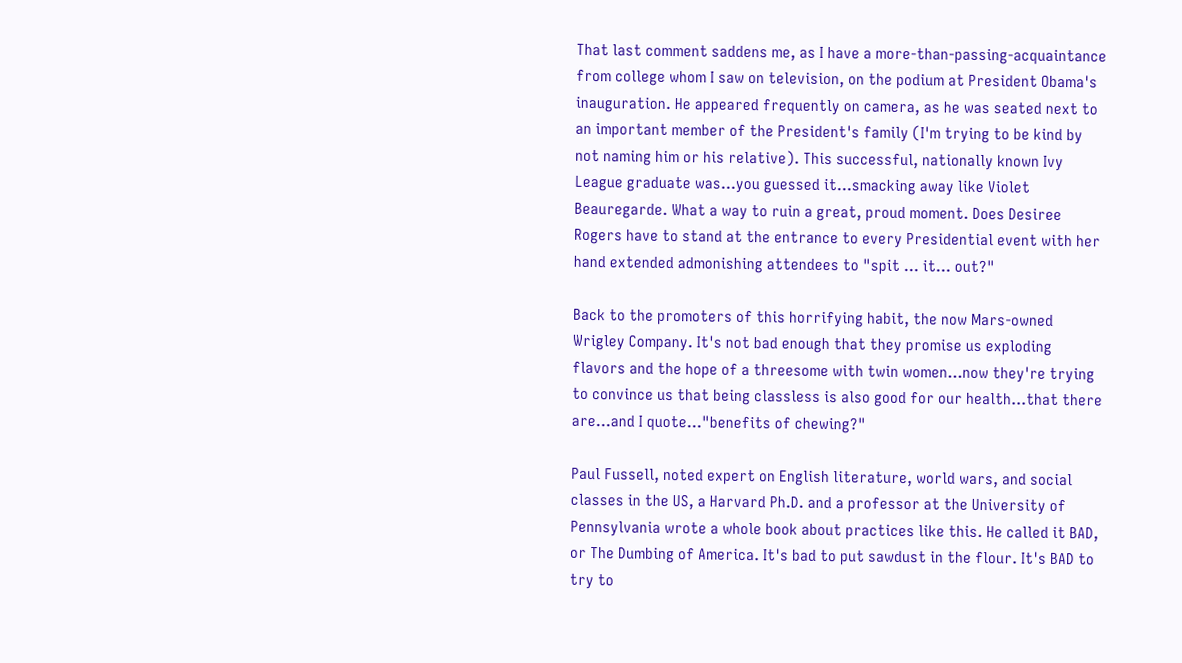That last comment saddens me, as I have a more-than-passing-acquaintance from college whom I saw on television, on the podium at President Obama's inauguration. He appeared frequently on camera, as he was seated next to an important member of the President's family (I'm trying to be kind by not naming him or his relative). This successful, nationally known Ivy League graduate was...you guessed it...smacking away like Violet Beauregarde. What a way to ruin a great, proud moment. Does Desiree Rogers have to stand at the entrance to every Presidential event with her hand extended admonishing attendees to "spit ... it... out?"

Back to the promoters of this horrifying habit, the now Mars-owned Wrigley Company. It's not bad enough that they promise us exploding flavors and the hope of a threesome with twin women...now they're trying to convince us that being classless is also good for our health...that there are...and I quote..."benefits of chewing?"

Paul Fussell, noted expert on English literature, world wars, and social classes in the US, a Harvard Ph.D. and a professor at the University of Pennsylvania wrote a whole book about practices like this. He called it BAD, or The Dumbing of America. It's bad to put sawdust in the flour. It's BAD to try to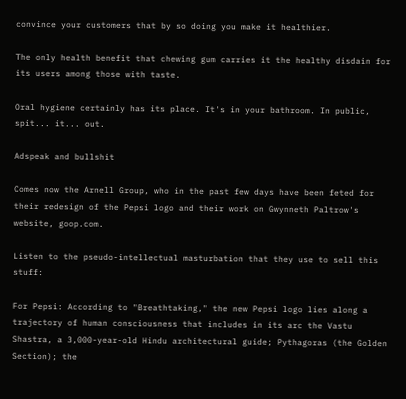convince your customers that by so doing you make it healthier.

The only health benefit that chewing gum carries it the healthy disdain for its users among those with taste.

Oral hygiene certainly has its place. It's in your bathroom. In public, spit... it... out.

Adspeak and bullshit

Comes now the Arnell Group, who in the past few days have been feted for their redesign of the Pepsi logo and their work on Gwynneth Paltrow's website, goop.com.

Listen to the pseudo-intellectual masturbation that they use to sell this stuff:

For Pepsi: According to "Breathtaking," the new Pepsi logo lies along a trajectory of human consciousness that includes in its arc the Vastu Shastra, a 3,000-year-old Hindu architectural guide; Pythagoras (the Golden Section); the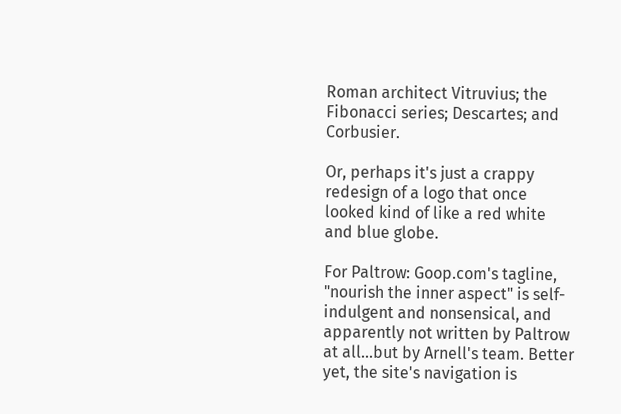Roman architect Vitruvius; the Fibonacci series; Descartes; and Corbusier.

Or, perhaps it's just a crappy redesign of a logo that once looked kind of like a red white and blue globe.

For Paltrow: Goop.com's tagline, "nourish the inner aspect" is self-indulgent and nonsensical, and apparently not written by Paltrow at all...but by Arnell's team. Better yet, the site's navigation is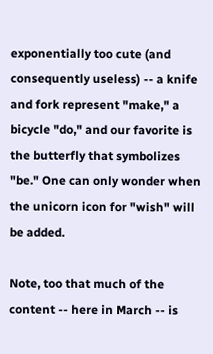exponentially too cute (and consequently useless) -- a knife and fork represent "make," a bicycle "do," and our favorite is the butterfly that symbolizes "be." One can only wonder when the unicorn icon for "wish" will be added.

Note, too that much of the content -- here in March -- is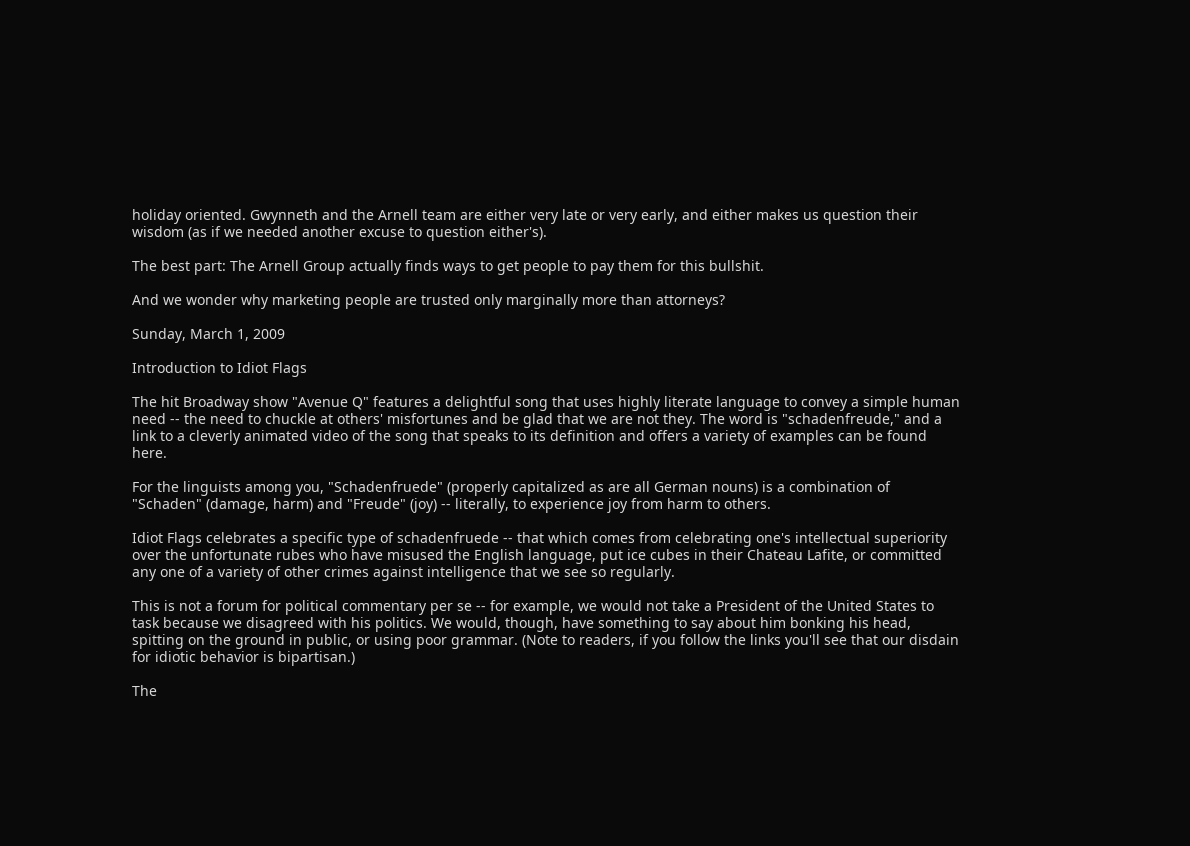holiday oriented. Gwynneth and the Arnell team are either very late or very early, and either makes us question their wisdom (as if we needed another excuse to question either's).

The best part: The Arnell Group actually finds ways to get people to pay them for this bullshit.

And we wonder why marketing people are trusted only marginally more than attorneys?

Sunday, March 1, 2009

Introduction to Idiot Flags

The hit Broadway show "Avenue Q" features a delightful song that uses highly literate language to convey a simple human need -- the need to chuckle at others' misfortunes and be glad that we are not they. The word is "schadenfreude," and a link to a cleverly animated video of the song that speaks to its definition and offers a variety of examples can be found here.

For the linguists among you, "Schadenfruede" (properly capitalized as are all German nouns) is a combination of "Schaden" (damage, harm) and "Freude" (joy) -- literally, to experience joy from harm to others.

Idiot Flags celebrates a specific type of schadenfruede -- that which comes from celebrating one's intellectual superiority over the unfortunate rubes who have misused the English language, put ice cubes in their Chateau Lafite, or committed any one of a variety of other crimes against intelligence that we see so regularly.

This is not a forum for political commentary per se -- for example, we would not take a President of the United States to task because we disagreed with his politics. We would, though, have something to say about him bonking his head, spitting on the ground in public, or using poor grammar. (Note to readers, if you follow the links you'll see that our disdain for idiotic behavior is bipartisan.)

The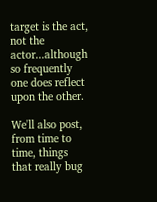target is the act, not the actor...although so frequently one does reflect upon the other.

We'll also post, from time to time, things that really bug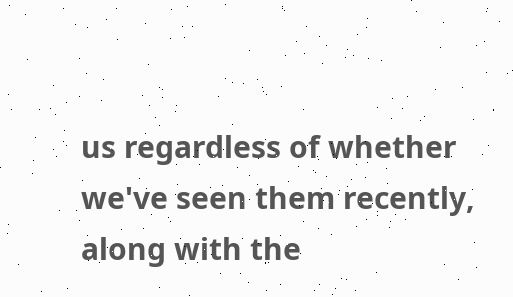us regardless of whether we've seen them recently, along with the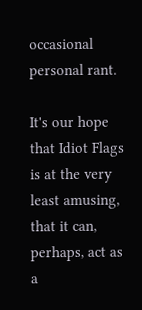occasional personal rant.

It's our hope that Idiot Flags is at the very least amusing, that it can, perhaps, act as a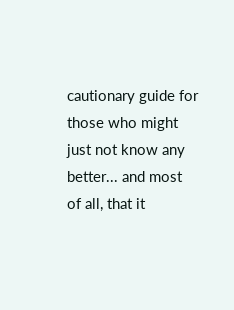cautionary guide for those who might just not know any better... and most of all, that it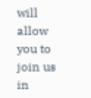will allow you to join us in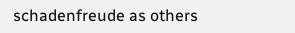schadenfreude as others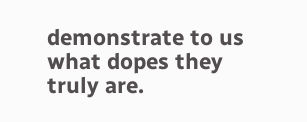demonstrate to us what dopes they truly are.